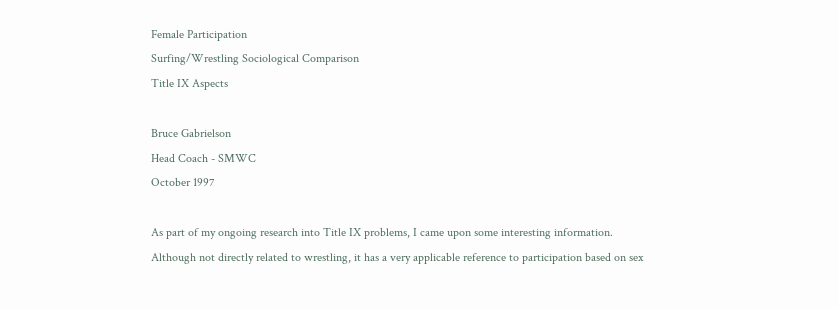Female Participation
Surfing/Wrestling Sociological Comparison
Title IX Aspects

Bruce Gabrielson
Head Coach - SMWC
October 1997

As part of my ongoing research into Title IX problems, I came upon some interesting information. Although not directly related to wrestling, it has a very applicable reference to participation based on sex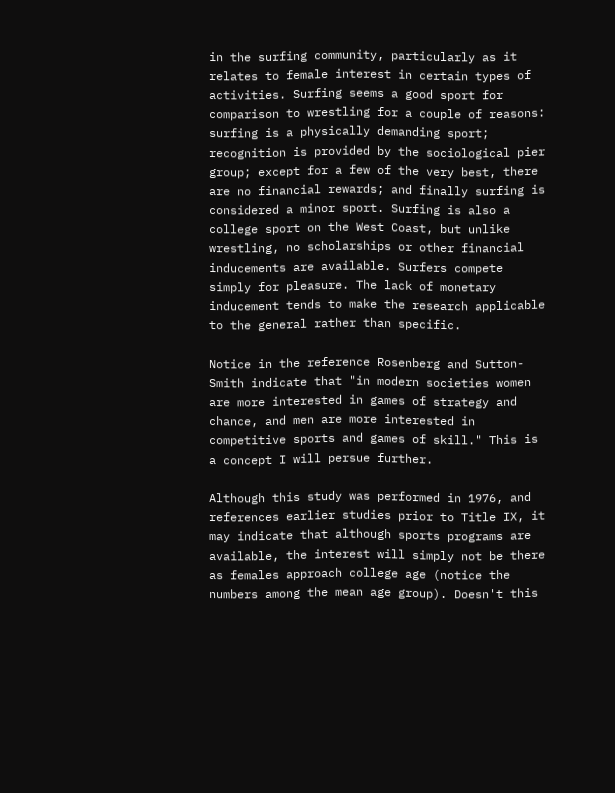in the surfing community, particularly as it relates to female interest in certain types of activities. Surfing seems a good sport for comparison to wrestling for a couple of reasons: surfing is a physically demanding sport; recognition is provided by the sociological pier group; except for a few of the very best, there are no financial rewards; and finally surfing is considered a minor sport. Surfing is also a college sport on the West Coast, but unlike wrestling, no scholarships or other financial inducements are available. Surfers compete simply for pleasure. The lack of monetary inducement tends to make the research applicable to the general rather than specific.

Notice in the reference Rosenberg and Sutton-Smith indicate that "in modern societies women are more interested in games of strategy and chance, and men are more interested in competitive sports and games of skill." This is a concept I will persue further.

Although this study was performed in 1976, and references earlier studies prior to Title IX, it may indicate that although sports programs are available, the interest will simply not be there as females approach college age (notice the numbers among the mean age group). Doesn't this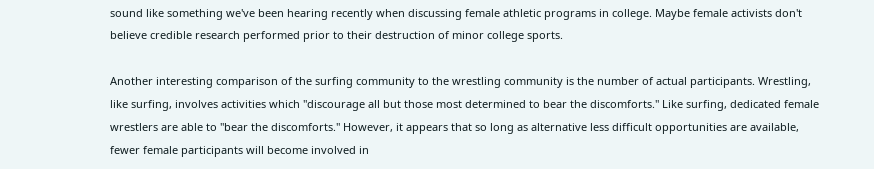sound like something we've been hearing recently when discussing female athletic programs in college. Maybe female activists don't believe credible research performed prior to their destruction of minor college sports.

Another interesting comparison of the surfing community to the wrestling community is the number of actual participants. Wrestling, like surfing, involves activities which "discourage all but those most determined to bear the discomforts." Like surfing, dedicated female wrestlers are able to "bear the discomforts." However, it appears that so long as alternative less difficult opportunities are available, fewer female participants will become involved in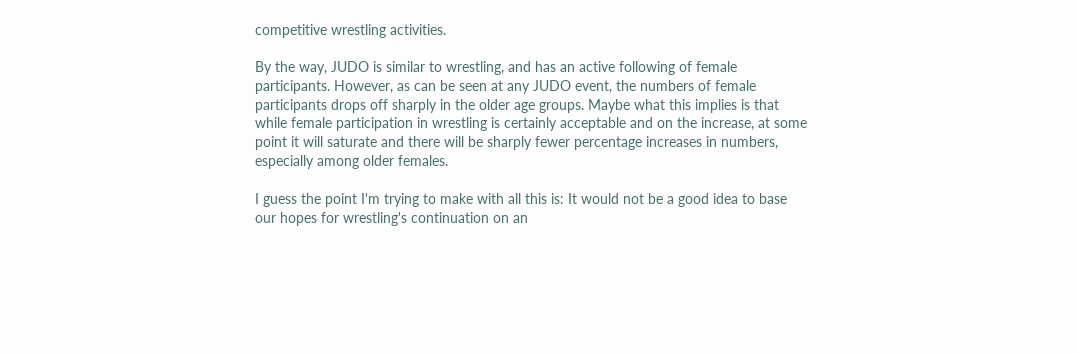competitive wrestling activities.

By the way, JUDO is similar to wrestling, and has an active following of female participants. However, as can be seen at any JUDO event, the numbers of female participants drops off sharply in the older age groups. Maybe what this implies is that while female participation in wrestling is certainly acceptable and on the increase, at some point it will saturate and there will be sharply fewer percentage increases in numbers, especially among older females.

I guess the point I'm trying to make with all this is: It would not be a good idea to base our hopes for wrestling's continuation on an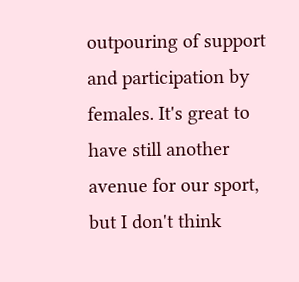outpouring of support and participation by females. It's great to have still another avenue for our sport, but I don't think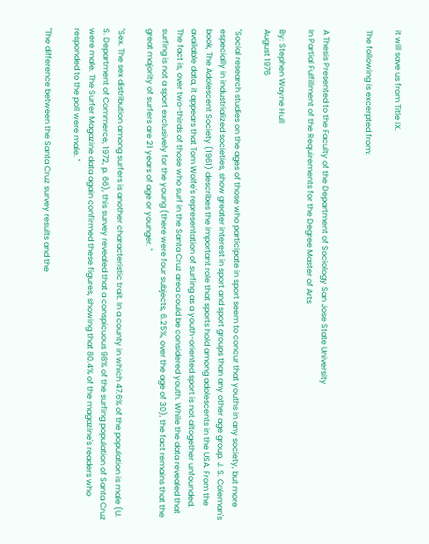it will save us from Title IX.

The following is excerpted from:


A Thesis Presented to the Faculty of the Department of Sociology San Jose State University
In Partial Fulfillment of the Requirements for the Degree Master of Arts

By: Stephen Wayne Hull
August 1976

"Social research studies on the ages of those who participate in sport seem to concur that youths in any society, but more especially in industrialized societies, show greater interest in sport and sport groups than any other age group. J. S. Coleman's book, The Adolescent Society (1961) describes the important role that sports hold among adolescents in the USA. From the available data, it appears that Tom Wolfe's representation of surfing as a youth-oriented sport is not altogether unfounded. The fact is, over two-thirds of those who surf in the Santa Cruz area could be considered youth. While the data revealed that surfing is not a sport exclusively for the young (there were four subjects, 6.25%, over the age of 30), the fact remains that the great majority of surfers are 21 years of age or younger. "

"Sex. The sex distribution among surfers is another characteristic trait. In a county in which 47.6% of the population is male (U. S. Department of Commerce, 1972, p. 66), this survey revealed that a conspicuous 98% of the surfing population of Santa Cruz were male. The Surfer Magazine data again confirmed these figures, showing that 80.4% of the magazine's readers who responded to the poll were male. "

"The difference between the Santa Cruz survey results and the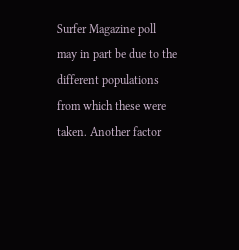Surfer Magazine poll may in part be due to the different populations from which these were taken. Another factor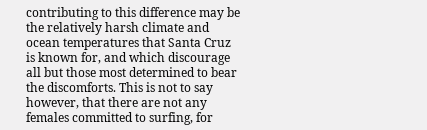contributing to this difference may be the relatively harsh climate and ocean temperatures that Santa Cruz is known for, and which discourage all but those most determined to bear the discomforts. This is not to say however, that there are not any females committed to surfing, for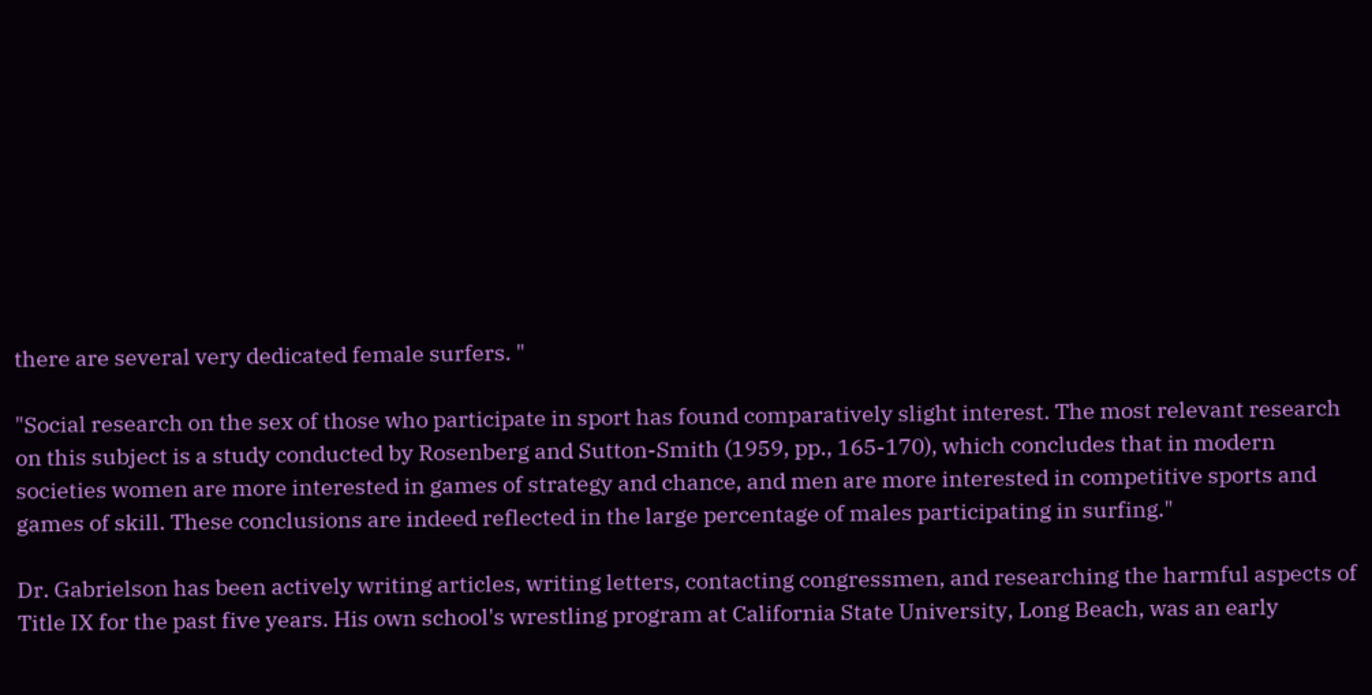there are several very dedicated female surfers. "

"Social research on the sex of those who participate in sport has found comparatively slight interest. The most relevant research on this subject is a study conducted by Rosenberg and Sutton-Smith (1959, pp., 165-170), which concludes that in modern societies women are more interested in games of strategy and chance, and men are more interested in competitive sports and games of skill. These conclusions are indeed reflected in the large percentage of males participating in surfing."

Dr. Gabrielson has been actively writing articles, writing letters, contacting congressmen, and researching the harmful aspects of Title IX for the past five years. His own school's wrestling program at California State University, Long Beach, was an early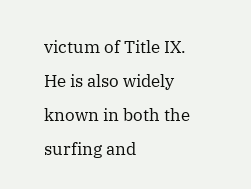victum of Title IX. He is also widely known in both the surfing and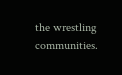the wrestling communities.